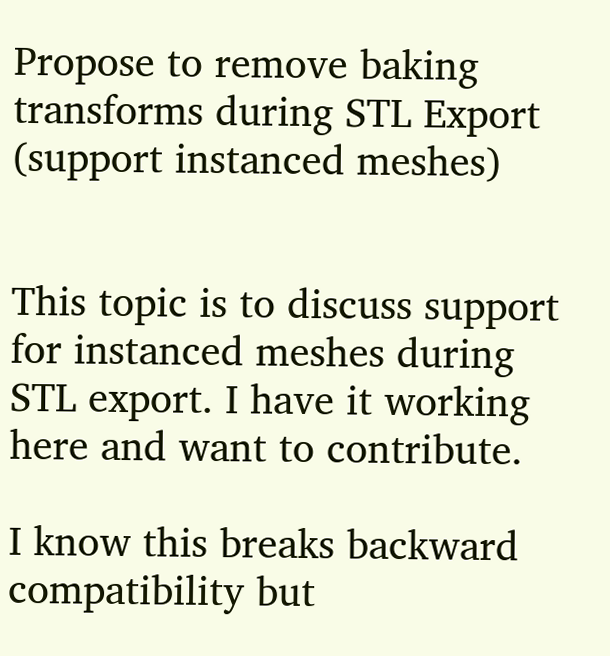Propose to remove baking transforms during STL Export (support instanced meshes)


This topic is to discuss support for instanced meshes during STL export. I have it working here and want to contribute.

I know this breaks backward compatibility but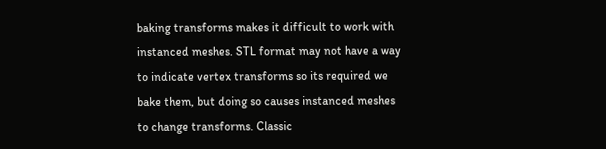baking transforms makes it difficult to work with instanced meshes. STL format may not have a way to indicate vertex transforms so its required we bake them, but doing so causes instanced meshes to change transforms. Classic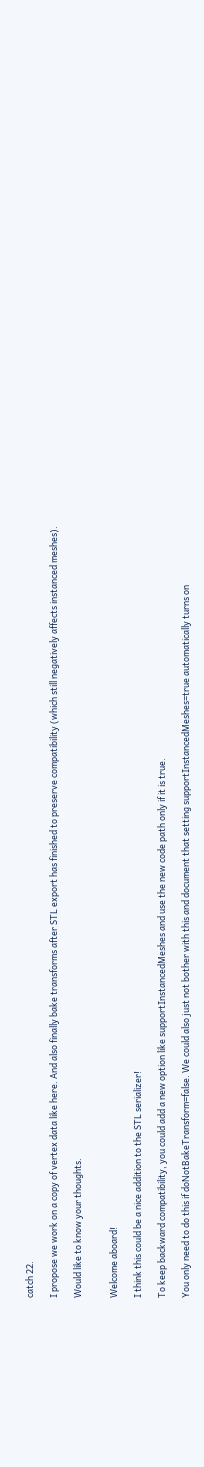catch 22.

I propose we work on a copy of vertex data like here. And also finally bake transforms after STL export has finished to preserve compatibility (which still negatively affects instanced meshes).

Would like to know your thoughts.


Welcome aboard!

I think this could be a nice addition to the STL serializer!

To keep backward compatibility, you could add a new option like supportInstancedMeshes and use the new code path only if it is true.

You only need to do this if doNotBakeTransform=false. We could also just not bother with this and document that setting supportInstancedMeshes=true automatically turns on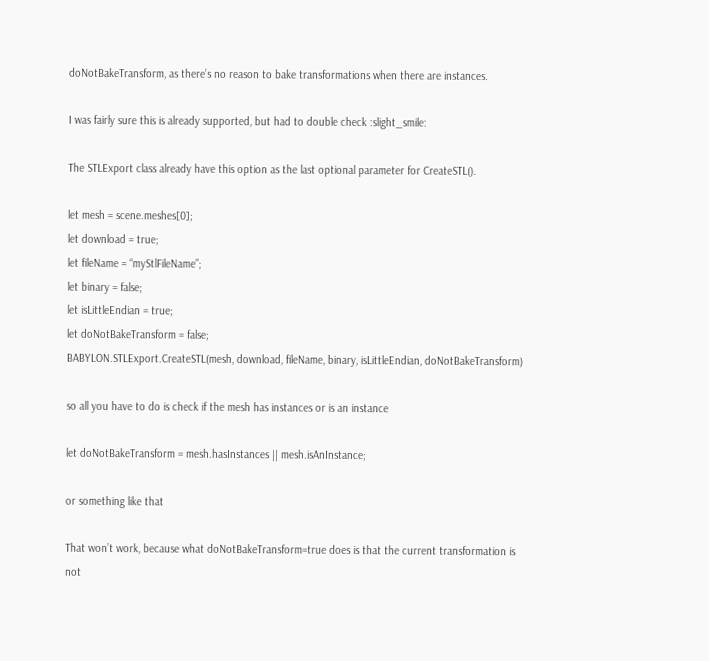doNotBakeTransform, as there’s no reason to bake transformations when there are instances.

I was fairly sure this is already supported, but had to double check :slight_smile:

The STLExport class already have this option as the last optional parameter for CreateSTL().

let mesh = scene.meshes[0];
let download = true;
let fileName = “myStlFileName”;
let binary = false;
let isLittleEndian = true;
let doNotBakeTransform = false;
BABYLON.STLExport.CreateSTL(mesh, download, fileName, binary, isLittleEndian, doNotBakeTransform)

so all you have to do is check if the mesh has instances or is an instance

let doNotBakeTransform = mesh.hasInstances || mesh.isAnInstance;

or something like that

That won’t work, because what doNotBakeTransform=true does is that the current transformation is not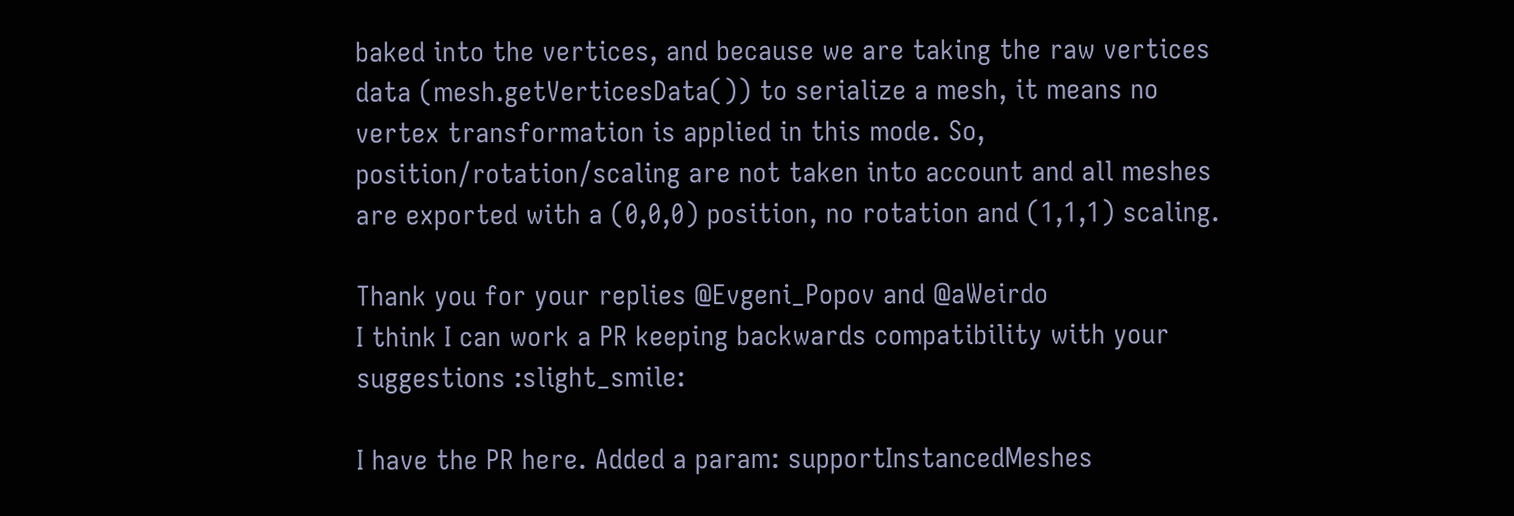baked into the vertices, and because we are taking the raw vertices data (mesh.getVerticesData()) to serialize a mesh, it means no vertex transformation is applied in this mode. So, position/rotation/scaling are not taken into account and all meshes are exported with a (0,0,0) position, no rotation and (1,1,1) scaling.

Thank you for your replies @Evgeni_Popov and @aWeirdo
I think I can work a PR keeping backwards compatibility with your suggestions :slight_smile:

I have the PR here. Added a param: supportInstancedMeshes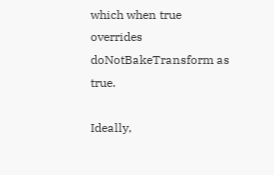which when true overrides doNotBakeTransform as true.

Ideally,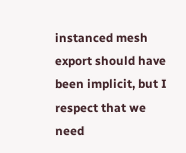instanced mesh export should have been implicit, but I respect that we need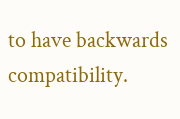to have backwards compatibility.